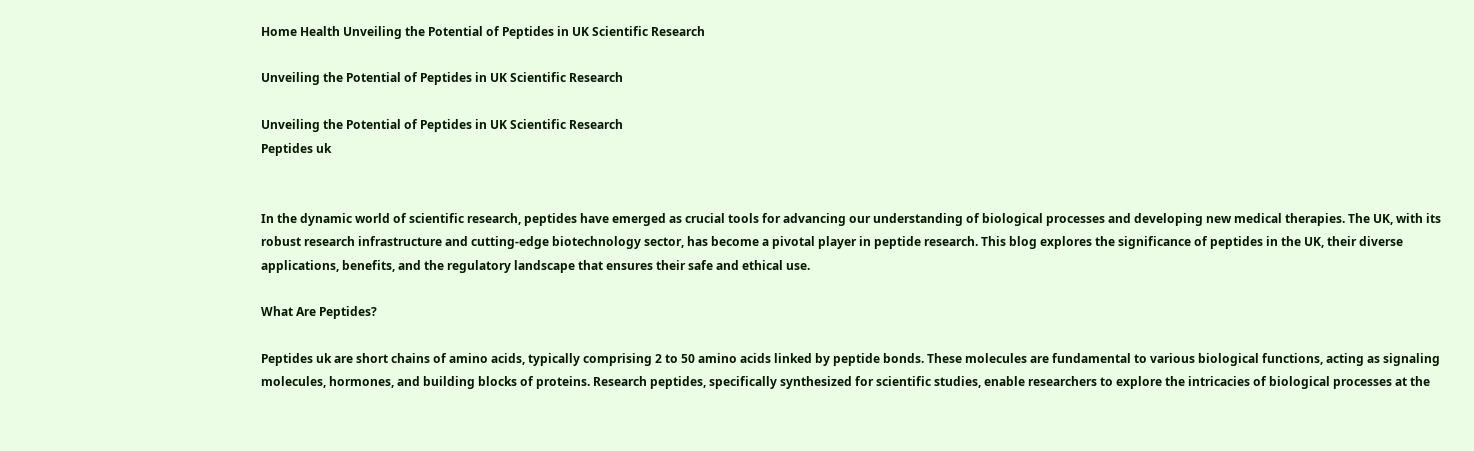Home Health Unveiling the Potential of Peptides in UK Scientific Research

Unveiling the Potential of Peptides in UK Scientific Research

Unveiling the Potential of Peptides in UK Scientific Research
Peptides uk


In the dynamic world of scientific research, peptides have emerged as crucial tools for advancing our understanding of biological processes and developing new medical therapies. The UK, with its robust research infrastructure and cutting-edge biotechnology sector, has become a pivotal player in peptide research. This blog explores the significance of peptides in the UK, their diverse applications, benefits, and the regulatory landscape that ensures their safe and ethical use.

What Are Peptides?

Peptides uk are short chains of amino acids, typically comprising 2 to 50 amino acids linked by peptide bonds. These molecules are fundamental to various biological functions, acting as signaling molecules, hormones, and building blocks of proteins. Research peptides, specifically synthesized for scientific studies, enable researchers to explore the intricacies of biological processes at the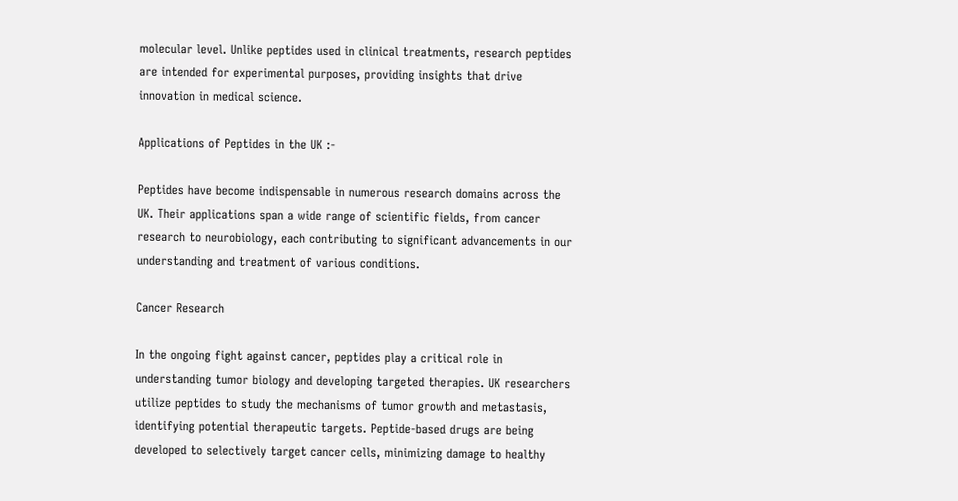molecular level. Unlike peptides used in clinical treatments, research peptides are intended for experimental purposes, providing insights that drive innovation in medical science.

Applications of Peptides in the UK :-

Peptides have become indispensable in numerous research domains across the UK. Their applications span a wide range of scientific fields, from cancer research to neurobiology, each contributing to significant advancements in our understanding and treatment of various conditions.

Cancer Research

In the ongoing fight against cancer, peptides play a critical role in understanding tumor biology and developing targeted therapies. UK researchers utilize peptides to study the mechanisms of tumor growth and metastasis, identifying potential therapeutic targets. Peptide-based drugs are being developed to selectively target cancer cells, minimizing damage to healthy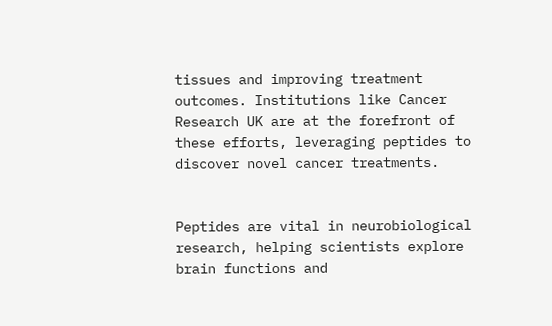tissues and improving treatment outcomes. Institutions like Cancer Research UK are at the forefront of these efforts, leveraging peptides to discover novel cancer treatments.


Peptides are vital in neurobiological research, helping scientists explore brain functions and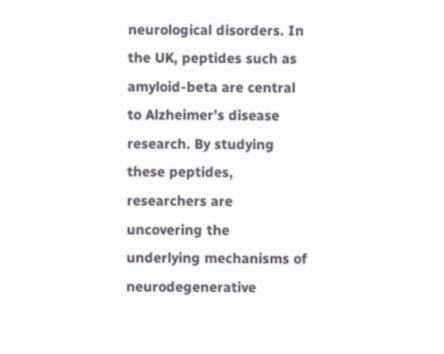neurological disorders. In the UK, peptides such as amyloid-beta are central to Alzheimer’s disease research. By studying these peptides, researchers are uncovering the underlying mechanisms of neurodegenerative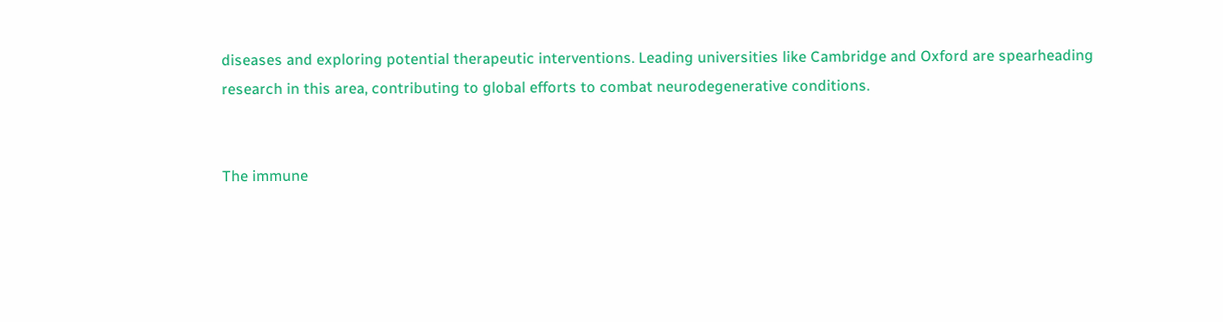diseases and exploring potential therapeutic interventions. Leading universities like Cambridge and Oxford are spearheading research in this area, contributing to global efforts to combat neurodegenerative conditions.


The immune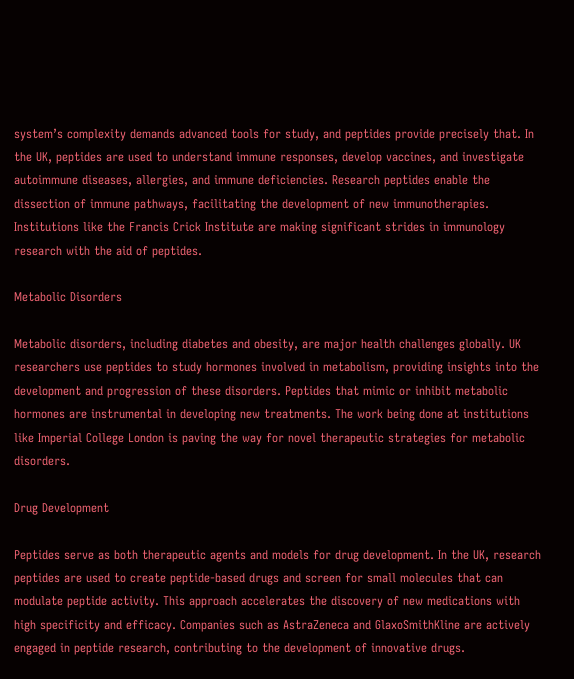system’s complexity demands advanced tools for study, and peptides provide precisely that. In the UK, peptides are used to understand immune responses, develop vaccines, and investigate autoimmune diseases, allergies, and immune deficiencies. Research peptides enable the dissection of immune pathways, facilitating the development of new immunotherapies. Institutions like the Francis Crick Institute are making significant strides in immunology research with the aid of peptides.

Metabolic Disorders

Metabolic disorders, including diabetes and obesity, are major health challenges globally. UK researchers use peptides to study hormones involved in metabolism, providing insights into the development and progression of these disorders. Peptides that mimic or inhibit metabolic hormones are instrumental in developing new treatments. The work being done at institutions like Imperial College London is paving the way for novel therapeutic strategies for metabolic disorders.

Drug Development

Peptides serve as both therapeutic agents and models for drug development. In the UK, research peptides are used to create peptide-based drugs and screen for small molecules that can modulate peptide activity. This approach accelerates the discovery of new medications with high specificity and efficacy. Companies such as AstraZeneca and GlaxoSmithKline are actively engaged in peptide research, contributing to the development of innovative drugs.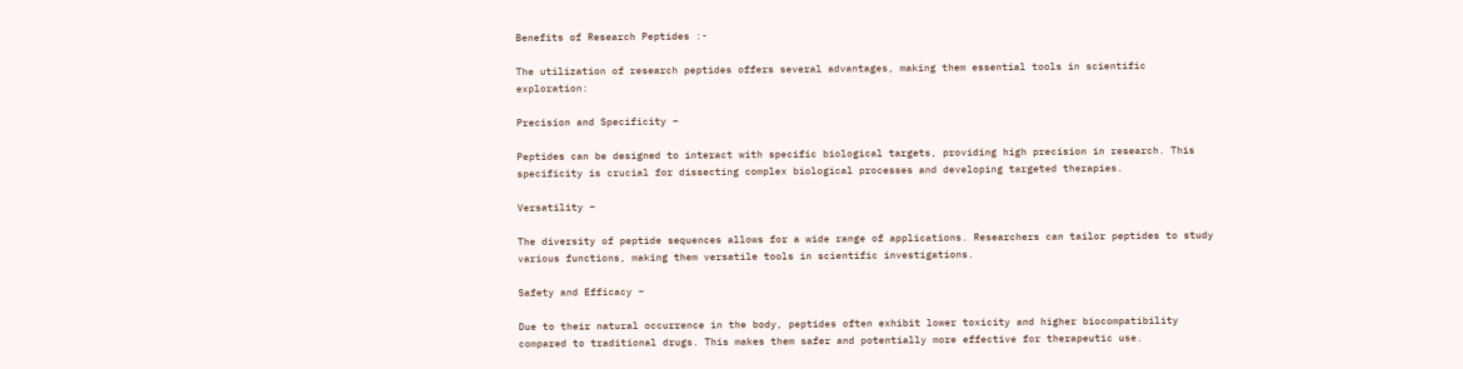Benefits of Research Peptides :-

The utilization of research peptides offers several advantages, making them essential tools in scientific exploration:

Precision and Specificity –

Peptides can be designed to interact with specific biological targets, providing high precision in research. This specificity is crucial for dissecting complex biological processes and developing targeted therapies.

Versatility –

The diversity of peptide sequences allows for a wide range of applications. Researchers can tailor peptides to study various functions, making them versatile tools in scientific investigations.

Safety and Efficacy –

Due to their natural occurrence in the body, peptides often exhibit lower toxicity and higher biocompatibility compared to traditional drugs. This makes them safer and potentially more effective for therapeutic use.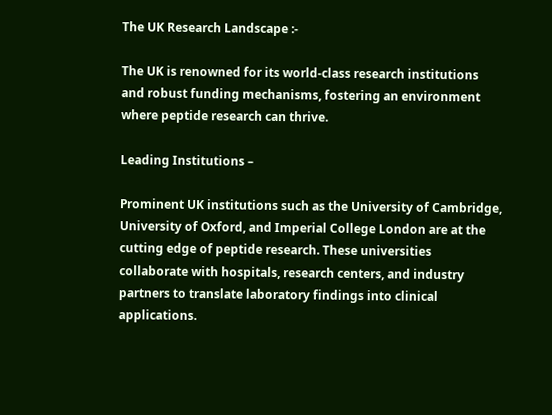The UK Research Landscape :-

The UK is renowned for its world-class research institutions and robust funding mechanisms, fostering an environment where peptide research can thrive.

Leading Institutions –

Prominent UK institutions such as the University of Cambridge, University of Oxford, and Imperial College London are at the cutting edge of peptide research. These universities collaborate with hospitals, research centers, and industry partners to translate laboratory findings into clinical applications.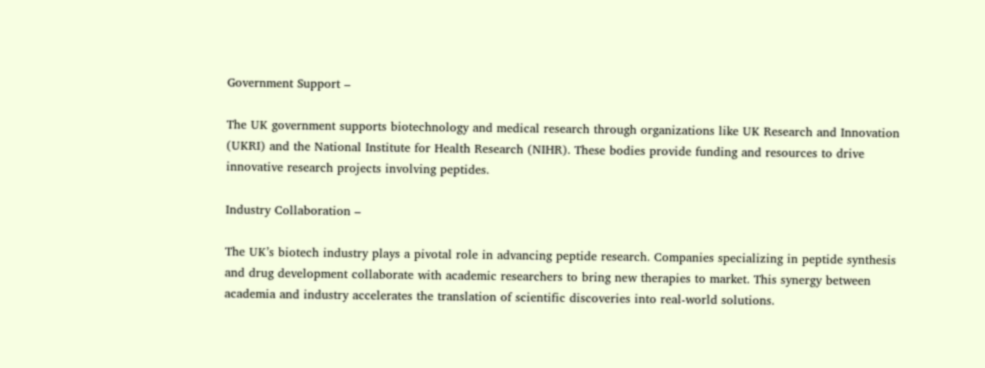Government Support –

The UK government supports biotechnology and medical research through organizations like UK Research and Innovation (UKRI) and the National Institute for Health Research (NIHR). These bodies provide funding and resources to drive innovative research projects involving peptides.

Industry Collaboration –

The UK’s biotech industry plays a pivotal role in advancing peptide research. Companies specializing in peptide synthesis and drug development collaborate with academic researchers to bring new therapies to market. This synergy between academia and industry accelerates the translation of scientific discoveries into real-world solutions.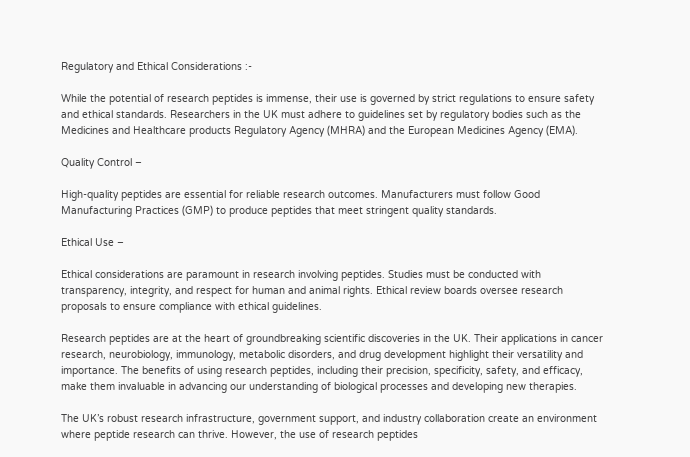Regulatory and Ethical Considerations :-

While the potential of research peptides is immense, their use is governed by strict regulations to ensure safety and ethical standards. Researchers in the UK must adhere to guidelines set by regulatory bodies such as the Medicines and Healthcare products Regulatory Agency (MHRA) and the European Medicines Agency (EMA).

Quality Control –

High-quality peptides are essential for reliable research outcomes. Manufacturers must follow Good Manufacturing Practices (GMP) to produce peptides that meet stringent quality standards.

Ethical Use –

Ethical considerations are paramount in research involving peptides. Studies must be conducted with transparency, integrity, and respect for human and animal rights. Ethical review boards oversee research proposals to ensure compliance with ethical guidelines.

Research peptides are at the heart of groundbreaking scientific discoveries in the UK. Their applications in cancer research, neurobiology, immunology, metabolic disorders, and drug development highlight their versatility and importance. The benefits of using research peptides, including their precision, specificity, safety, and efficacy, make them invaluable in advancing our understanding of biological processes and developing new therapies.

The UK’s robust research infrastructure, government support, and industry collaboration create an environment where peptide research can thrive. However, the use of research peptides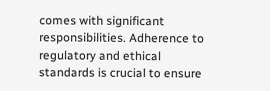comes with significant responsibilities. Adherence to regulatory and ethical standards is crucial to ensure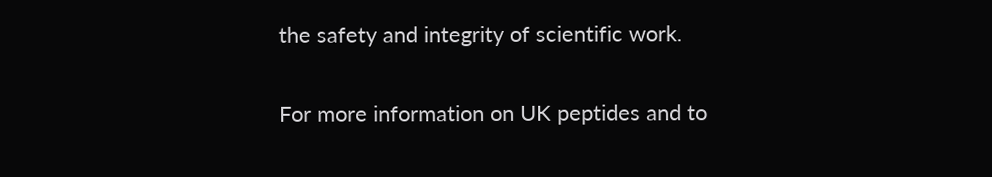the safety and integrity of scientific work.

For more information on UK peptides and to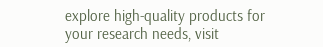explore high-quality products for your research needs, visit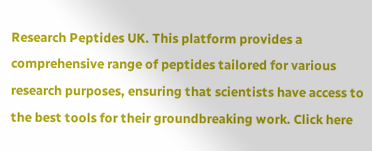Research Peptides UK. This platform provides a comprehensive range of peptides tailored for various research purposes, ensuring that scientists have access to the best tools for their groundbreaking work. Click here